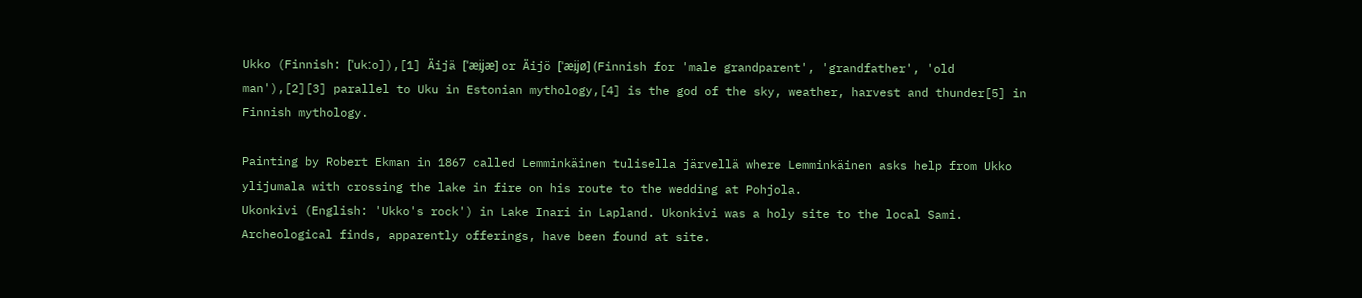Ukko (Finnish: [ˈukːo]),[1] Äijä [ˈæi̯jæ] or Äijö [ˈæi̯jø] (Finnish for 'male grandparent', 'grandfather', 'old man'),[2][3] parallel to Uku in Estonian mythology,[4] is the god of the sky, weather, harvest and thunder[5] in Finnish mythology.

Painting by Robert Ekman in 1867 called Lemminkäinen tulisella järvellä where Lemminkäinen asks help from Ukko ylijumala with crossing the lake in fire on his route to the wedding at Pohjola.
Ukonkivi (English: 'Ukko's rock') in Lake Inari in Lapland. Ukonkivi was a holy site to the local Sami. Archeological finds, apparently offerings, have been found at site.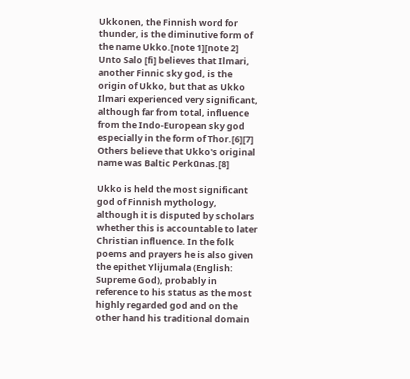Ukkonen, the Finnish word for thunder, is the diminutive form of the name Ukko.[note 1][note 2] Unto Salo [fi] believes that Ilmari, another Finnic sky god, is the origin of Ukko, but that as Ukko Ilmari experienced very significant, although far from total, influence from the Indo-European sky god especially in the form of Thor.[6][7] Others believe that Ukko's original name was Baltic Perkūnas.[8]

Ukko is held the most significant god of Finnish mythology, although it is disputed by scholars whether this is accountable to later Christian influence. In the folk poems and prayers he is also given the epithet Ylijumala (English: Supreme God), probably in reference to his status as the most highly regarded god and on the other hand his traditional domain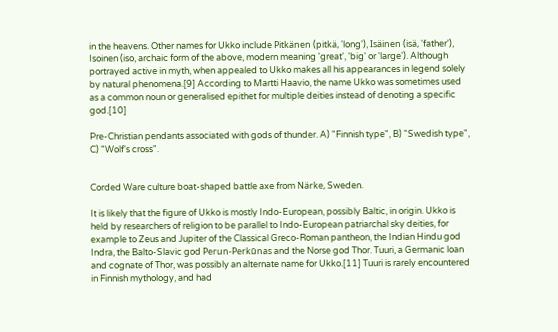in the heavens. Other names for Ukko include Pitkänen (pitkä, 'long'), Isäinen (isä, 'father'), Isoinen (iso, archaic form of the above, modern meaning 'great', 'big' or 'large'). Although portrayed active in myth, when appealed to Ukko makes all his appearances in legend solely by natural phenomena.[9] According to Martti Haavio, the name Ukko was sometimes used as a common noun or generalised epithet for multiple deities instead of denoting a specific god.[10]

Pre-Christian pendants associated with gods of thunder. A) "Finnish type", B) "Swedish type", C) "Wolf's cross".


Corded Ware culture boat-shaped battle axe from Närke, Sweden.

It is likely that the figure of Ukko is mostly Indo-European, possibly Baltic, in origin. Ukko is held by researchers of religion to be parallel to Indo-European patriarchal sky deities, for example to Zeus and Jupiter of the Classical Greco-Roman pantheon, the Indian Hindu god Indra, the Balto-Slavic god Perun-Perkūnas and the Norse god Thor. Tuuri, a Germanic loan and cognate of Thor, was possibly an alternate name for Ukko.[11] Tuuri is rarely encountered in Finnish mythology, and had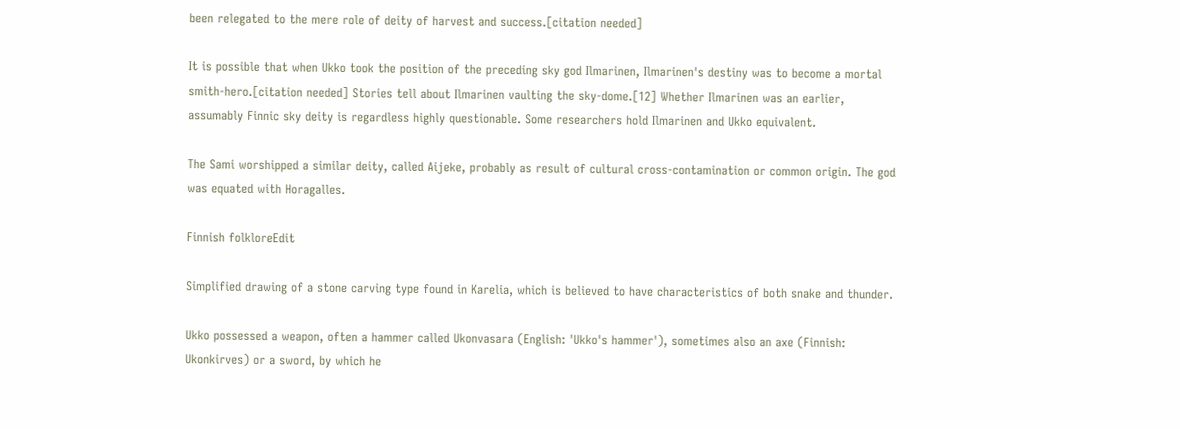been relegated to the mere role of deity of harvest and success.[citation needed]

It is possible that when Ukko took the position of the preceding sky god Ilmarinen, Ilmarinen's destiny was to become a mortal smith-hero.[citation needed] Stories tell about Ilmarinen vaulting the sky-dome.[12] Whether Ilmarinen was an earlier, assumably Finnic sky deity is regardless highly questionable. Some researchers hold Ilmarinen and Ukko equivalent.

The Sami worshipped a similar deity, called Aijeke, probably as result of cultural cross-contamination or common origin. The god was equated with Horagalles.

Finnish folkloreEdit

Simplified drawing of a stone carving type found in Karelia, which is believed to have characteristics of both snake and thunder.

Ukko possessed a weapon, often a hammer called Ukonvasara (English: 'Ukko's hammer'), sometimes also an axe (Finnish: Ukonkirves) or a sword, by which he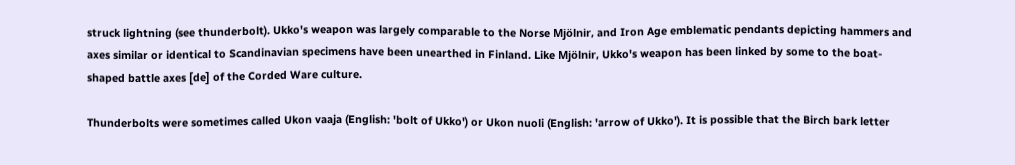struck lightning (see thunderbolt). Ukko's weapon was largely comparable to the Norse Mjölnir, and Iron Age emblematic pendants depicting hammers and axes similar or identical to Scandinavian specimens have been unearthed in Finland. Like Mjölnir, Ukko's weapon has been linked by some to the boat-shaped battle axes [de] of the Corded Ware culture.

Thunderbolts were sometimes called Ukon vaaja (English: 'bolt of Ukko') or Ukon nuoli (English: 'arrow of Ukko'). It is possible that the Birch bark letter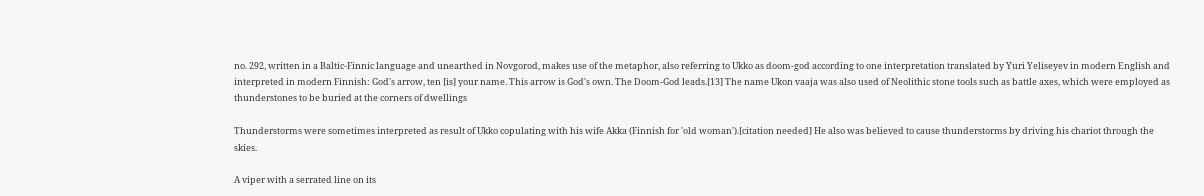no. 292, written in a Baltic-Finnic language and unearthed in Novgorod, makes use of the metaphor, also referring to Ukko as doom-god according to one interpretation translated by Yuri Yeliseyev in modern English and interpreted in modern Finnish: God's arrow, ten [is] your name. This arrow is God's own. The Doom-God leads.[13] The name Ukon vaaja was also used of Neolithic stone tools such as battle axes, which were employed as thunderstones to be buried at the corners of dwellings

Thunderstorms were sometimes interpreted as result of Ukko copulating with his wife Akka (Finnish for 'old woman').[citation needed] He also was believed to cause thunderstorms by driving his chariot through the skies.

A viper with a serrated line on its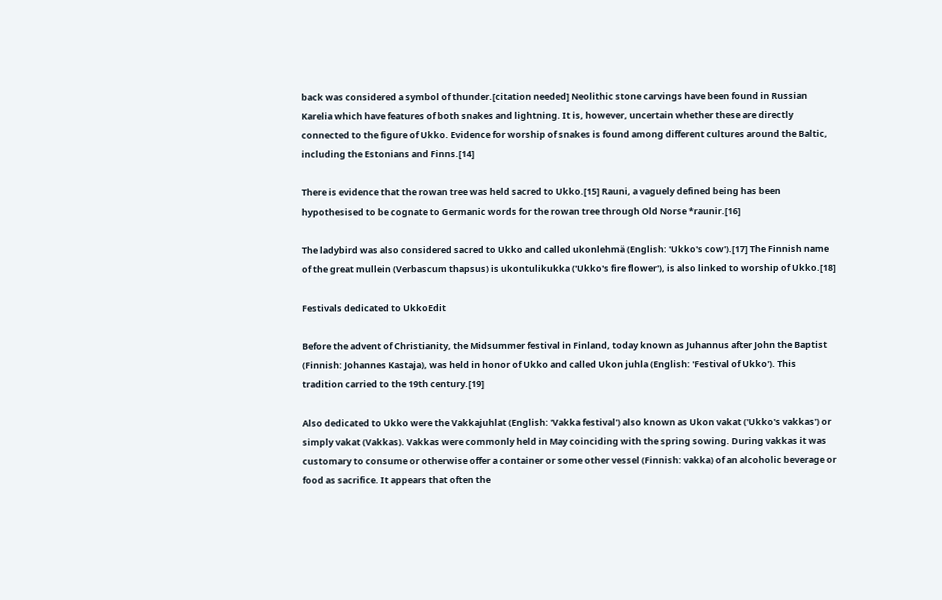back was considered a symbol of thunder.[citation needed] Neolithic stone carvings have been found in Russian Karelia which have features of both snakes and lightning. It is, however, uncertain whether these are directly connected to the figure of Ukko. Evidence for worship of snakes is found among different cultures around the Baltic, including the Estonians and Finns.[14]

There is evidence that the rowan tree was held sacred to Ukko.[15] Rauni, a vaguely defined being has been hypothesised to be cognate to Germanic words for the rowan tree through Old Norse *raunir.[16]

The ladybird was also considered sacred to Ukko and called ukonlehmä (English: 'Ukko's cow').[17] The Finnish name of the great mullein (Verbascum thapsus) is ukontulikukka ('Ukko's fire flower'), is also linked to worship of Ukko.[18]

Festivals dedicated to UkkoEdit

Before the advent of Christianity, the Midsummer festival in Finland, today known as Juhannus after John the Baptist (Finnish: Johannes Kastaja), was held in honor of Ukko and called Ukon juhla (English: 'Festival of Ukko'). This tradition carried to the 19th century.[19]

Also dedicated to Ukko were the Vakkajuhlat (English: 'Vakka festival') also known as Ukon vakat ('Ukko's vakkas') or simply vakat (Vakkas). Vakkas were commonly held in May coinciding with the spring sowing. During vakkas it was customary to consume or otherwise offer a container or some other vessel (Finnish: vakka) of an alcoholic beverage or food as sacrifice. It appears that often the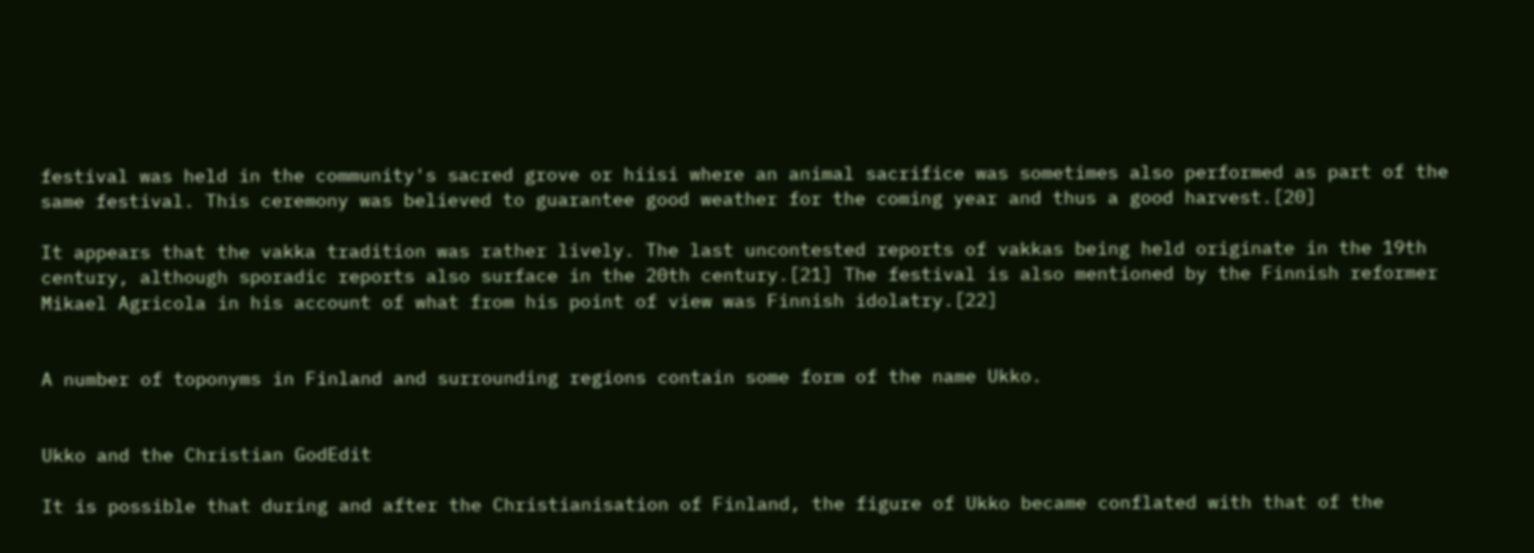festival was held in the community's sacred grove or hiisi where an animal sacrifice was sometimes also performed as part of the same festival. This ceremony was believed to guarantee good weather for the coming year and thus a good harvest.[20]

It appears that the vakka tradition was rather lively. The last uncontested reports of vakkas being held originate in the 19th century, although sporadic reports also surface in the 20th century.[21] The festival is also mentioned by the Finnish reformer Mikael Agricola in his account of what from his point of view was Finnish idolatry.[22]


A number of toponyms in Finland and surrounding regions contain some form of the name Ukko.


Ukko and the Christian GodEdit

It is possible that during and after the Christianisation of Finland, the figure of Ukko became conflated with that of the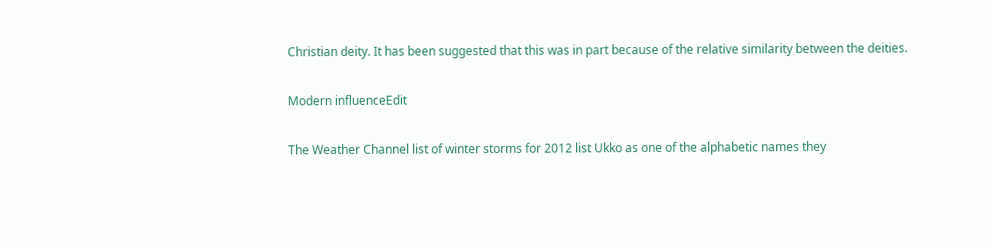Christian deity. It has been suggested that this was in part because of the relative similarity between the deities.

Modern influenceEdit

The Weather Channel list of winter storms for 2012 list Ukko as one of the alphabetic names they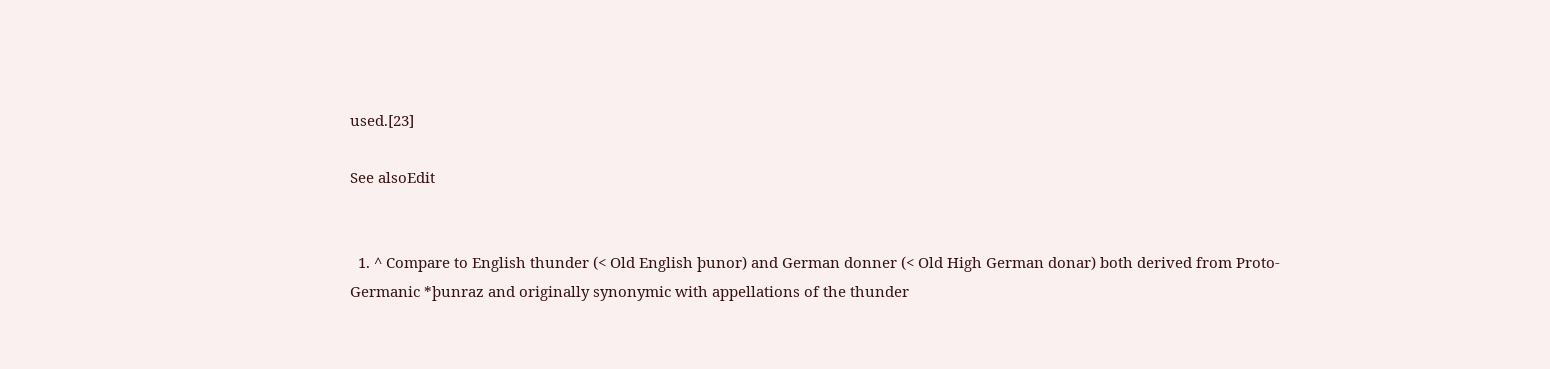used.[23]

See alsoEdit


  1. ^ Compare to English thunder (< Old English þunor) and German donner (< Old High German donar) both derived from Proto-Germanic *þunraz and originally synonymic with appellations of the thunder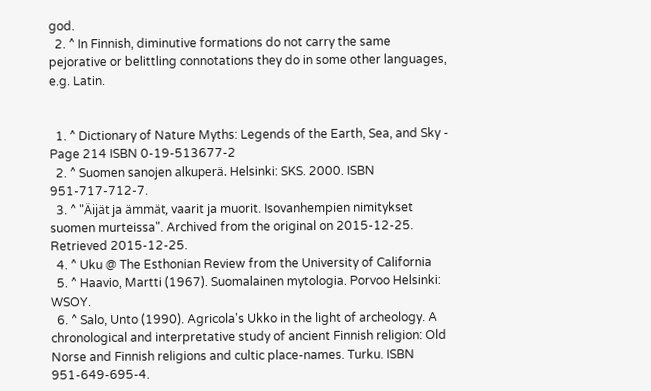god.
  2. ^ In Finnish, diminutive formations do not carry the same pejorative or belittling connotations they do in some other languages, e.g. Latin.


  1. ^ Dictionary of Nature Myths: Legends of the Earth, Sea, and Sky - Page 214 ISBN 0-19-513677-2
  2. ^ Suomen sanojen alkuperä. Helsinki: SKS. 2000. ISBN 951-717-712-7.
  3. ^ "Äijät ja ämmät, vaarit ja muorit. Isovanhempien nimitykset suomen murteissa". Archived from the original on 2015-12-25. Retrieved 2015-12-25.
  4. ^ Uku @ The Esthonian Review from the University of California
  5. ^ Haavio, Martti (1967). Suomalainen mytologia. Porvoo Helsinki: WSOY.
  6. ^ Salo, Unto (1990). Agricola's Ukko in the light of archeology. A chronological and interpretative study of ancient Finnish religion: Old Norse and Finnish religions and cultic place-names. Turku. ISBN 951-649-695-4.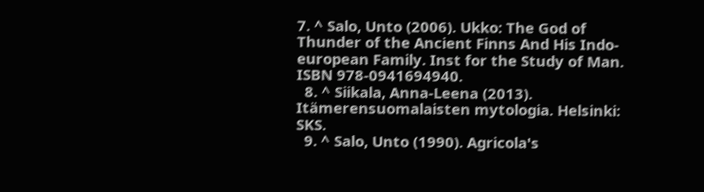7. ^ Salo, Unto (2006). Ukko: The God of Thunder of the Ancient Finns And His Indo-european Family. Inst for the Study of Man. ISBN 978-0941694940.
  8. ^ Siikala, Anna-Leena (2013). Itämerensuomalaisten mytologia. Helsinki: SKS.
  9. ^ Salo, Unto (1990). Agricola's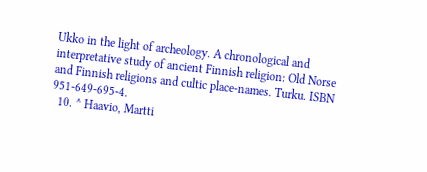Ukko in the light of archeology. A chronological and interpretative study of ancient Finnish religion: Old Norse and Finnish religions and cultic place-names. Turku. ISBN 951-649-695-4.
  10. ^ Haavio, Martti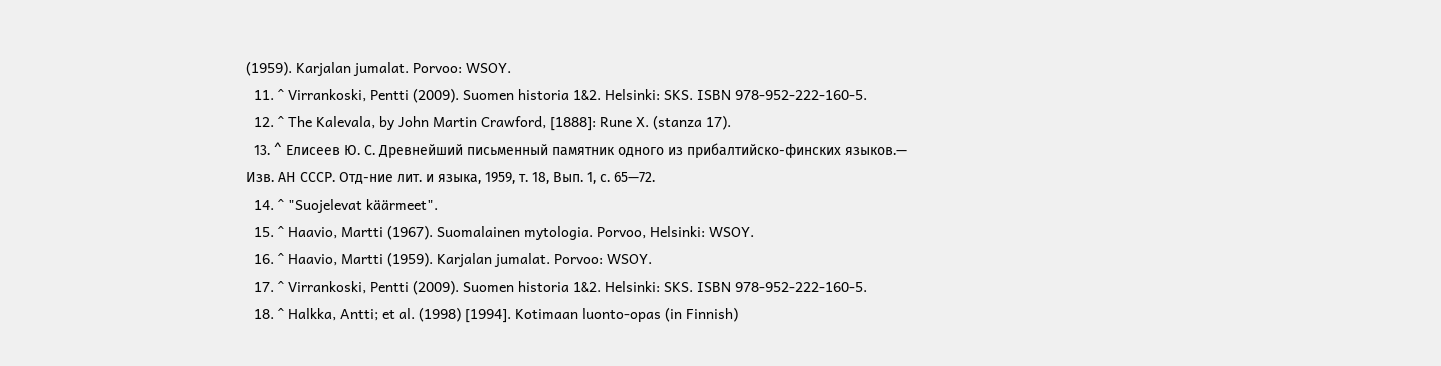(1959). Karjalan jumalat. Porvoo: WSOY.
  11. ^ Virrankoski, Pentti (2009). Suomen historia 1&2. Helsinki: SKS. ISBN 978-952-222-160-5.
  12. ^ The Kalevala, by John Martin Crawford, [1888]: Rune X. (stanza 17).
  13. ^ Елисеев Ю. С. Древнейший письменный памятник одного из прибалтийско-финских языков.— Изв. АН СССР. Отд-ние лит. и языка, 1959, т. 18, Вып. 1, с. 65—72.
  14. ^ "Suojelevat käärmeet".
  15. ^ Haavio, Martti (1967). Suomalainen mytologia. Porvoo, Helsinki: WSOY.
  16. ^ Haavio, Martti (1959). Karjalan jumalat. Porvoo: WSOY.
  17. ^ Virrankoski, Pentti (2009). Suomen historia 1&2. Helsinki: SKS. ISBN 978-952-222-160-5.
  18. ^ Halkka, Antti; et al. (1998) [1994]. Kotimaan luonto-opas (in Finnish)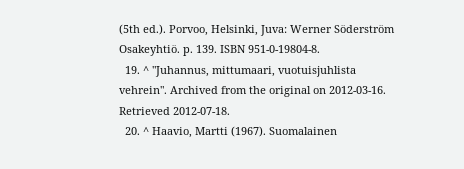(5th ed.). Porvoo, Helsinki, Juva: Werner Söderström Osakeyhtiö. p. 139. ISBN 951-0-19804-8.
  19. ^ "Juhannus, mittumaari, vuotuisjuhlista vehrein". Archived from the original on 2012-03-16. Retrieved 2012-07-18.
  20. ^ Haavio, Martti (1967). Suomalainen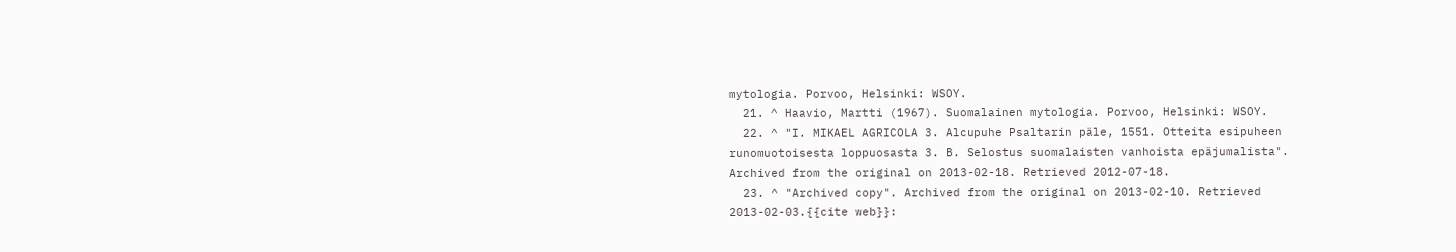mytologia. Porvoo, Helsinki: WSOY.
  21. ^ Haavio, Martti (1967). Suomalainen mytologia. Porvoo, Helsinki: WSOY.
  22. ^ "I. MIKAEL AGRICOLA 3. Alcupuhe Psaltarin päle, 1551. Otteita esipuheen runomuotoisesta loppuosasta 3. B. Selostus suomalaisten vanhoista epäjumalista". Archived from the original on 2013-02-18. Retrieved 2012-07-18.
  23. ^ "Archived copy". Archived from the original on 2013-02-10. Retrieved 2013-02-03.{{cite web}}: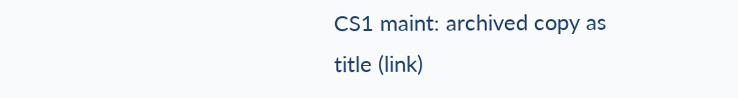CS1 maint: archived copy as title (link)